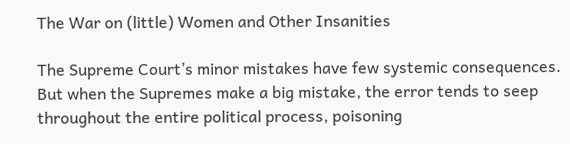The War on (little) Women and Other Insanities

The Supreme Court’s minor mistakes have few systemic consequences. But when the Supremes make a big mistake, the error tends to seep throughout the entire political process, poisoning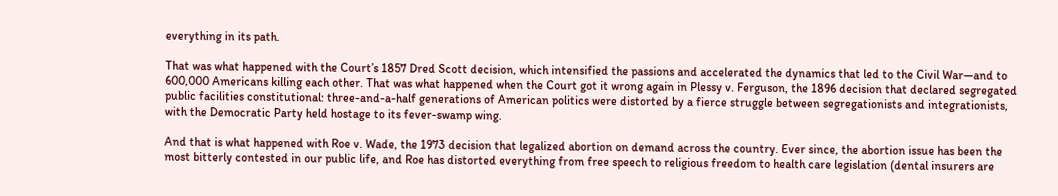everything in its path.

That was what happened with the Court’s 1857 Dred Scott decision, which intensified the passions and accelerated the dynamics that led to the Civil War—and to 600,000 Americans killing each other. That was what happened when the Court got it wrong again in Plessy v. Ferguson, the 1896 decision that declared segregated public facilities constitutional: three-and-a-half generations of American politics were distorted by a fierce struggle between segregationists and integrationists, with the Democratic Party held hostage to its fever-swamp wing.

And that is what happened with Roe v. Wade, the 1973 decision that legalized abortion on demand across the country. Ever since, the abortion issue has been the most bitterly contested in our public life, and Roe has distorted everything from free speech to religious freedom to health care legislation (dental insurers are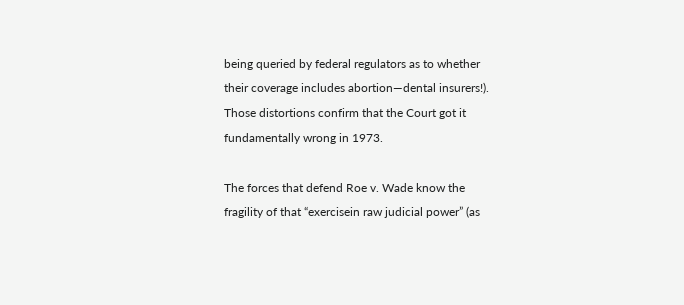being queried by federal regulators as to whether their coverage includes abortion—dental insurers!). Those distortions confirm that the Court got it fundamentally wrong in 1973.

The forces that defend Roe v. Wade know the fragility of that “exercisein raw judicial power” (as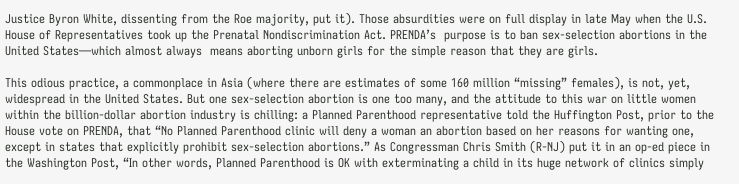Justice Byron White, dissenting from the Roe majority, put it). Those absurdities were on full display in late May when the U.S. House of Representatives took up the Prenatal Nondiscrimination Act. PRENDA’s  purpose is to ban sex-selection abortions in the United States—which almost always  means aborting unborn girls for the simple reason that they are girls.

This odious practice, a commonplace in Asia (where there are estimates of some 160 million “missing” females), is not, yet, widespread in the United States. But one sex-selection abortion is one too many, and the attitude to this war on little women within the billion-dollar abortion industry is chilling: a Planned Parenthood representative told the Huffington Post, prior to the House vote on PRENDA, that “No Planned Parenthood clinic will deny a woman an abortion based on her reasons for wanting one, except in states that explicitly prohibit sex-selection abortions.” As Congressman Chris Smith (R-NJ) put it in an op-ed piece in the Washington Post, “In other words, Planned Parenthood is OK with exterminating a child in its huge network of clinics simply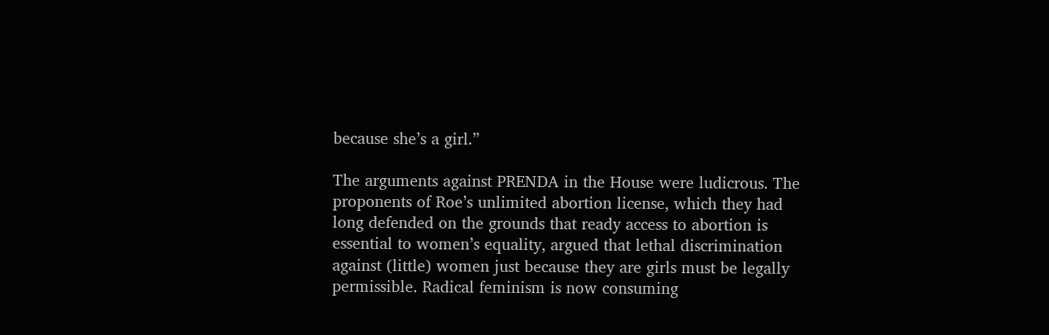because she’s a girl.”

The arguments against PRENDA in the House were ludicrous. The proponents of Roe’s unlimited abortion license, which they had long defended on the grounds that ready access to abortion is essential to women’s equality, argued that lethal discrimination against (little) women just because they are girls must be legally permissible. Radical feminism is now consuming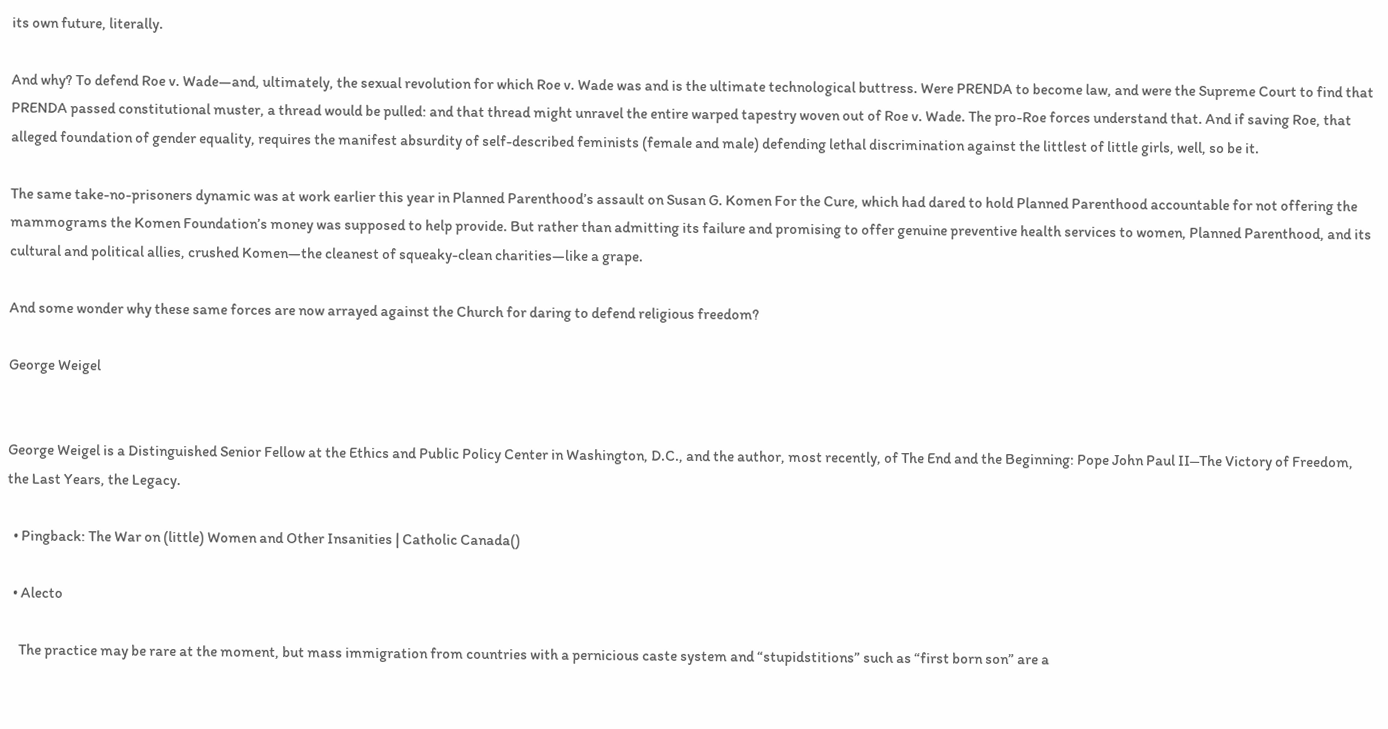its own future, literally.

And why? To defend Roe v. Wade—and, ultimately, the sexual revolution for which Roe v. Wade was and is the ultimate technological buttress. Were PRENDA to become law, and were the Supreme Court to find that PRENDA passed constitutional muster, a thread would be pulled: and that thread might unravel the entire warped tapestry woven out of Roe v. Wade. The pro-Roe forces understand that. And if saving Roe, that alleged foundation of gender equality, requires the manifest absurdity of self-described feminists (female and male) defending lethal discrimination against the littlest of little girls, well, so be it.

The same take-no-prisoners dynamic was at work earlier this year in Planned Parenthood’s assault on Susan G. Komen For the Cure, which had dared to hold Planned Parenthood accountable for not offering the mammograms the Komen Foundation’s money was supposed to help provide. But rather than admitting its failure and promising to offer genuine preventive health services to women, Planned Parenthood, and its cultural and political allies, crushed Komen—the cleanest of squeaky-clean charities—like a grape.

And some wonder why these same forces are now arrayed against the Church for daring to defend religious freedom?

George Weigel


George Weigel is a Distinguished Senior Fellow at the Ethics and Public Policy Center in Washington, D.C., and the author, most recently, of The End and the Beginning: Pope John Paul II⎯The Victory of Freedom, the Last Years, the Legacy.

  • Pingback: The War on (little) Women and Other Insanities | Catholic Canada()

  • Alecto

    The practice may be rare at the moment, but mass immigration from countries with a pernicious caste system and “stupidstitions” such as “first born son” are a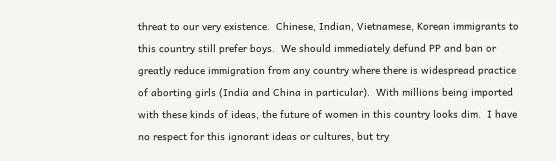threat to our very existence.  Chinese, Indian, Vietnamese, Korean immigrants to this country still prefer boys.  We should immediately defund PP and ban or greatly reduce immigration from any country where there is widespread practice of aborting girls (India and China in particular).  With millions being imported with these kinds of ideas, the future of women in this country looks dim.  I have no respect for this ignorant ideas or cultures, but try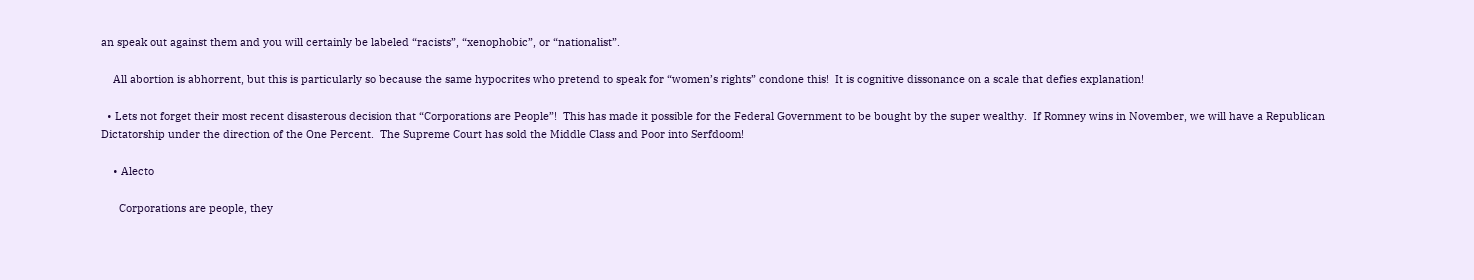an speak out against them and you will certainly be labeled “racists”, “xenophobic”, or “nationalist”.

    All abortion is abhorrent, but this is particularly so because the same hypocrites who pretend to speak for “women’s rights” condone this!  It is cognitive dissonance on a scale that defies explanation!

  • Lets not forget their most recent disasterous decision that “Corporations are People”!  This has made it possible for the Federal Government to be bought by the super wealthy.  If Romney wins in November, we will have a Republican Dictatorship under the direction of the One Percent.  The Supreme Court has sold the Middle Class and Poor into Serfdoom!

    • Alecto

      Corporations are people, they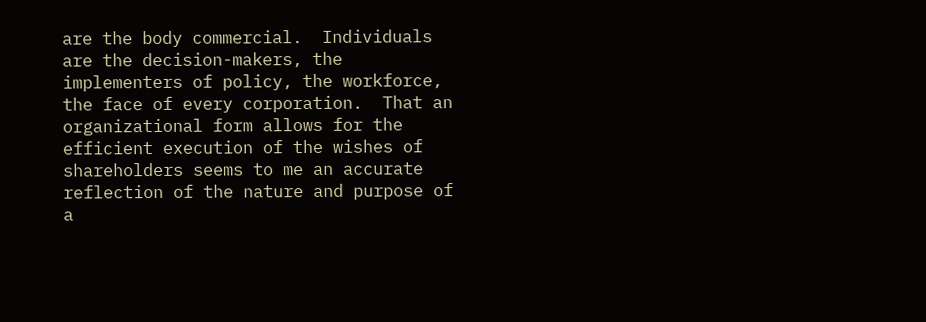are the body commercial.  Individuals are the decision-makers, the implementers of policy, the workforce, the face of every corporation.  That an organizational form allows for the efficient execution of the wishes of shareholders seems to me an accurate reflection of the nature and purpose of a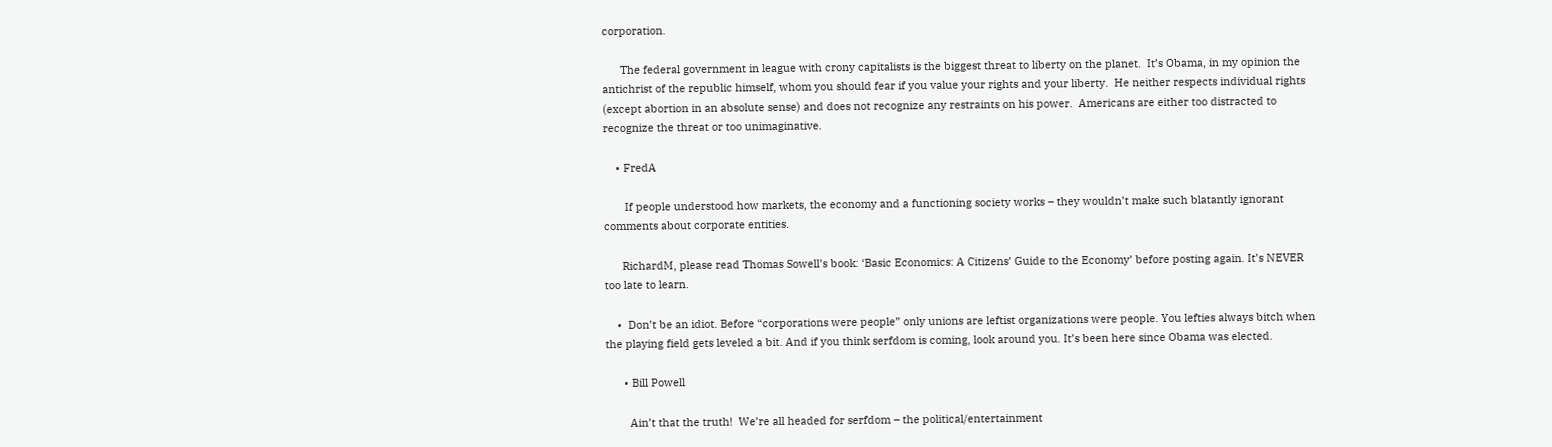corporation.

      The federal government in league with crony capitalists is the biggest threat to liberty on the planet.  It’s Obama, in my opinion the antichrist of the republic himself, whom you should fear if you value your rights and your liberty.  He neither respects individual rights (except abortion in an absolute sense) and does not recognize any restraints on his power.  Americans are either too distracted to recognize the threat or too unimaginative.

    • FredA

       If people understood how markets, the economy and a functioning society works – they wouldn’t make such blatantly ignorant comments about corporate entities.

      RichardM, please read Thomas Sowell’s book: ‘Basic Economics: A Citizens’ Guide to the Economy’ before posting again. It’s NEVER too late to learn.

    •  Don’t be an idiot. Before “corporations were people” only unions are leftist organizations were people. You lefties always bitch when the playing field gets leveled a bit. And if you think serfdom is coming, look around you. It’s been here since Obama was elected.

      • Bill Powell

        Ain’t that the truth!  We’re all headed for serfdom – the political/entertainment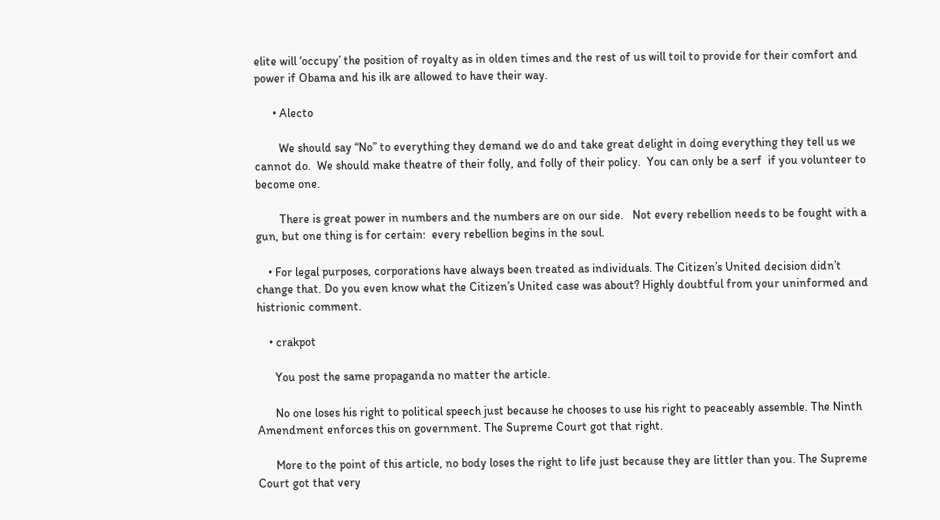elite will ‘occupy’ the position of royalty as in olden times and the rest of us will toil to provide for their comfort and power if Obama and his ilk are allowed to have their way.

      • Alecto

        We should say “No” to everything they demand we do and take great delight in doing everything they tell us we cannot do.  We should make theatre of their folly, and folly of their policy.  You can only be a serf  if you volunteer to become one.

        There is great power in numbers and the numbers are on our side.   Not every rebellion needs to be fought with a gun, but one thing is for certain:  every rebellion begins in the soul.

    • For legal purposes, corporations have always been treated as individuals. The Citizen’s United decision didn’t change that. Do you even know what the Citizen’s United case was about? Highly doubtful from your uninformed and histrionic comment.

    • crakpot

      You post the same propaganda no matter the article.

      No one loses his right to political speech just because he chooses to use his right to peaceably assemble. The Ninth Amendment enforces this on government. The Supreme Court got that right.

      More to the point of this article, no body loses the right to life just because they are littler than you. The Supreme Court got that very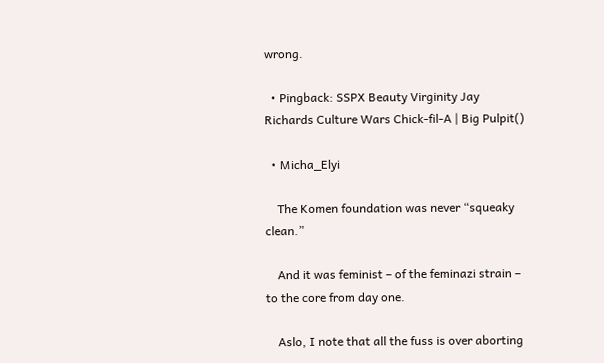wrong.

  • Pingback: SSPX Beauty Virginity Jay Richards Culture Wars Chick-fil-A | Big Pulpit()

  • Micha_Elyi

    The Komen foundation was never “squeaky clean.”

    And it was feminist – of the feminazi strain – to the core from day one.

    Aslo, I note that all the fuss is over aborting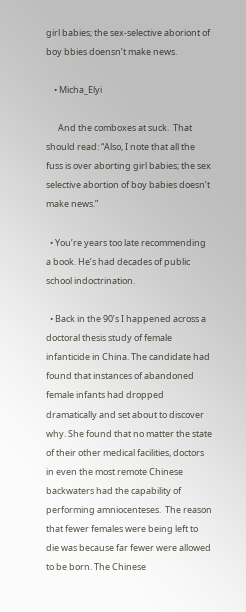girl babies; the sex-selective aboriont of boy bbies doensn’t make news.

    • Micha_Elyi

      And the comboxes at suck.  That should read: “Also, I note that all the fuss is over aborting girl babies; the sex selective abortion of boy babies doesn’t make news.”

  • You’re years too late recommending a book. He’s had decades of public school indoctrination.

  • Back in the 90’s I happened across a doctoral thesis study of female infanticide in China. The candidate had found that instances of abandoned female infants had dropped dramatically and set about to discover why. She found that no matter the state of their other medical facilities, doctors in even the most remote Chinese backwaters had the capability of performing amniocenteses.  The reason that fewer females were being left to die was because far fewer were allowed to be born. The Chinese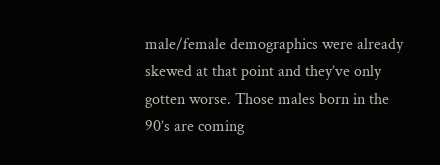male/female demographics were already skewed at that point and they’ve only gotten worse. Those males born in the 90’s are coming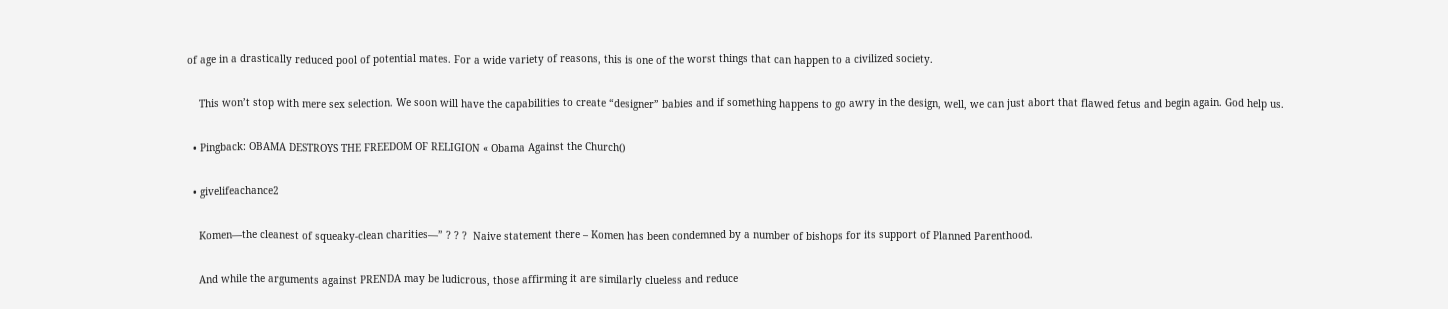of age in a drastically reduced pool of potential mates. For a wide variety of reasons, this is one of the worst things that can happen to a civilized society.

    This won’t stop with mere sex selection. We soon will have the capabilities to create “designer” babies and if something happens to go awry in the design, well, we can just abort that flawed fetus and begin again. God help us.

  • Pingback: OBAMA DESTROYS THE FREEDOM OF RELIGION « Obama Against the Church()

  • givelifeachance2

    Komen—the cleanest of squeaky-clean charities—” ? ? ?  Naive statement there – Komen has been condemned by a number of bishops for its support of Planned Parenthood.

    And while the arguments against PRENDA may be ludicrous, those affirming it are similarly clueless and reduce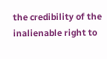the credibility of the inalienable right to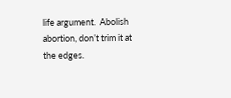life argument.  Abolish abortion, don’t trim it at the edges.